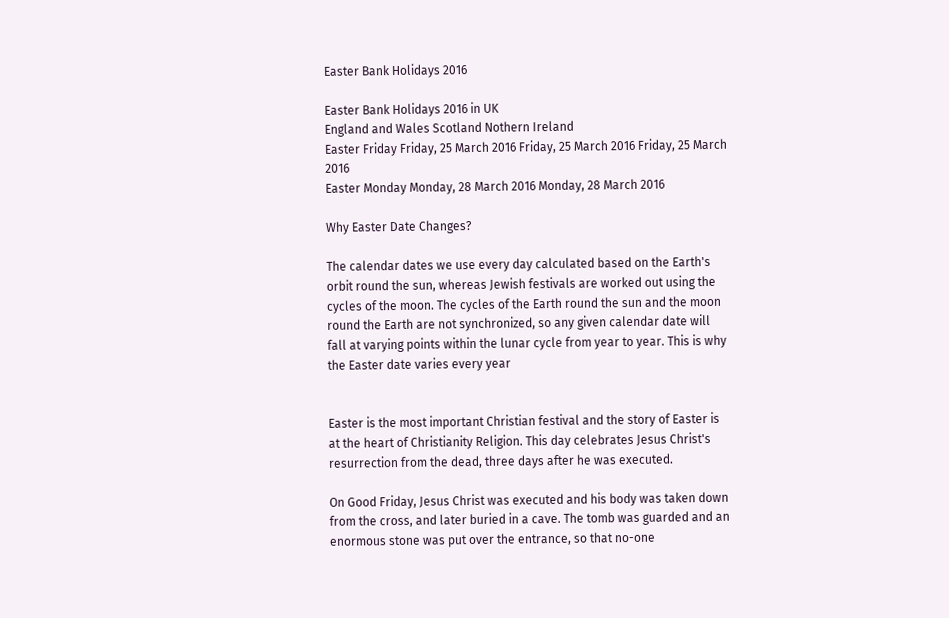Easter Bank Holidays 2016

Easter Bank Holidays 2016 in UK
England and Wales Scotland Nothern Ireland
Easter Friday Friday, 25 March 2016 Friday, 25 March 2016 Friday, 25 March 2016
Easter Monday Monday, 28 March 2016 Monday, 28 March 2016

Why Easter Date Changes?

The calendar dates we use every day calculated based on the Earth's orbit round the sun, whereas Jewish festivals are worked out using the cycles of the moon. The cycles of the Earth round the sun and the moon round the Earth are not synchronized, so any given calendar date will fall at varying points within the lunar cycle from year to year. This is why the Easter date varies every year


Easter is the most important Christian festival and the story of Easter is at the heart of Christianity Religion. This day celebrates Jesus Christ's resurrection from the dead, three days after he was executed.

On Good Friday, Jesus Christ was executed and his body was taken down from the cross, and later buried in a cave. The tomb was guarded and an enormous stone was put over the entrance, so that no-one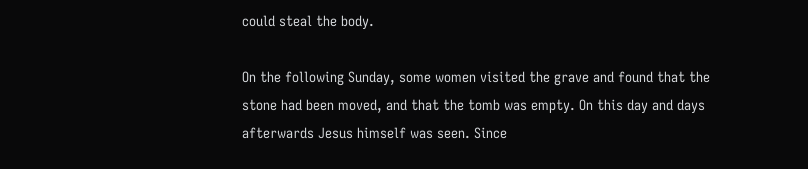could steal the body.

On the following Sunday, some women visited the grave and found that the stone had been moved, and that the tomb was empty. On this day and days afterwards Jesus himself was seen. Since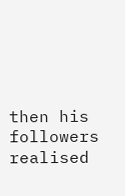then his followers realised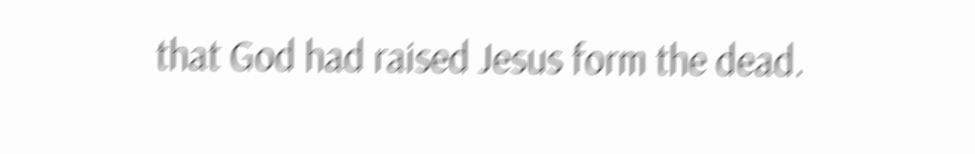that God had raised Jesus form the dead.